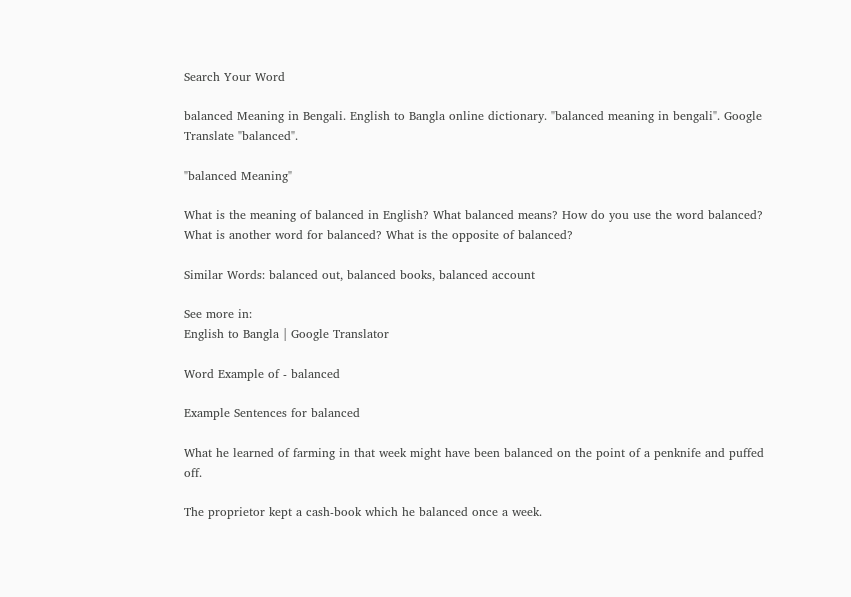Search Your Word

balanced Meaning in Bengali. English to Bangla online dictionary. "balanced meaning in bengali". Google Translate "balanced".

"balanced Meaning"

What is the meaning of balanced in English? What balanced means? How do you use the word balanced? What is another word for balanced? What is the opposite of balanced?

Similar Words: balanced out, balanced books, balanced account

See more in:
English to Bangla | Google Translator

Word Example of - balanced

Example Sentences for balanced

What he learned of farming in that week might have been balanced on the point of a penknife and puffed off.

The proprietor kept a cash-book which he balanced once a week.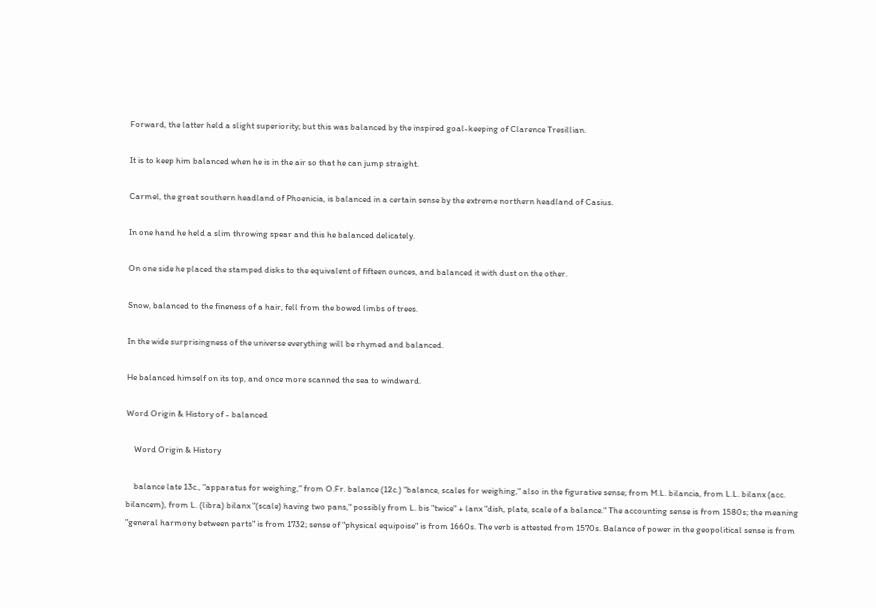Forward, the latter held a slight superiority; but this was balanced by the inspired goal-keeping of Clarence Tresillian.

It is to keep him balanced when he is in the air so that he can jump straight.

Carmel, the great southern headland of Phoenicia, is balanced in a certain sense by the extreme northern headland of Casius.

In one hand he held a slim throwing spear and this he balanced delicately.

On one side he placed the stamped disks to the equivalent of fifteen ounces, and balanced it with dust on the other.

Snow, balanced to the fineness of a hair, fell from the bowed limbs of trees.

In the wide surprisingness of the universe everything will be rhymed and balanced.

He balanced himself on its top, and once more scanned the sea to windward.

Word Origin & History of - balanced

    Word Origin & History

    balance late 13c., "apparatus for weighing," from O.Fr. balance (12c.) "balance, scales for weighing," also in the figurative sense; from M.L. bilancia, from L.L. bilanx (acc. bilancem), from L. (libra) bilanx "(scale) having two pans," possibly from L. bis "twice" + lanx "dish, plate, scale of a balance." The accounting sense is from 1580s; the meaning "general harmony between parts" is from 1732; sense of "physical equipoise" is from 1660s. The verb is attested from 1570s. Balance of power in the geopolitical sense is from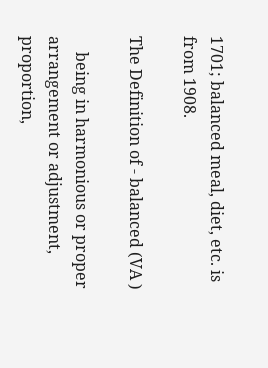1701; balanced meal, diet, etc. is from 1908.

The Definition of - balanced (VA )

    being in harmonious or proper arrangement or adjustment, proportion,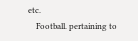etc.
    Football. pertaining to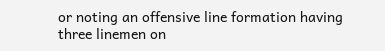or noting an offensive line formation having three linemen on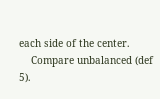each side of the center.
    Compare unbalanced (def 5).